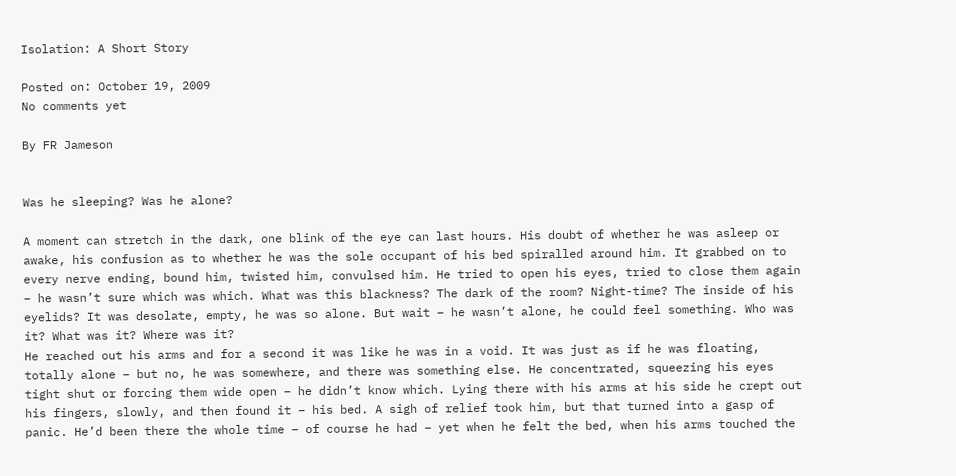Isolation: A Short Story

Posted on: October 19, 2009
No comments yet

By FR Jameson


Was he sleeping? Was he alone?

A moment can stretch in the dark, one blink of the eye can last hours. His doubt of whether he was asleep or awake, his confusion as to whether he was the sole occupant of his bed spiralled around him. It grabbed on to every nerve ending, bound him, twisted him, convulsed him. He tried to open his eyes, tried to close them again – he wasn’t sure which was which. What was this blackness? The dark of the room? Night-time? The inside of his eyelids? It was desolate, empty, he was so alone. But wait – he wasn’t alone, he could feel something. Who was it? What was it? Where was it?
He reached out his arms and for a second it was like he was in a void. It was just as if he was floating, totally alone – but no, he was somewhere, and there was something else. He concentrated, squeezing his eyes tight shut or forcing them wide open – he didn’t know which. Lying there with his arms at his side he crept out his fingers, slowly, and then found it – his bed. A sigh of relief took him, but that turned into a gasp of panic. He’d been there the whole time – of course he had – yet when he felt the bed, when his arms touched the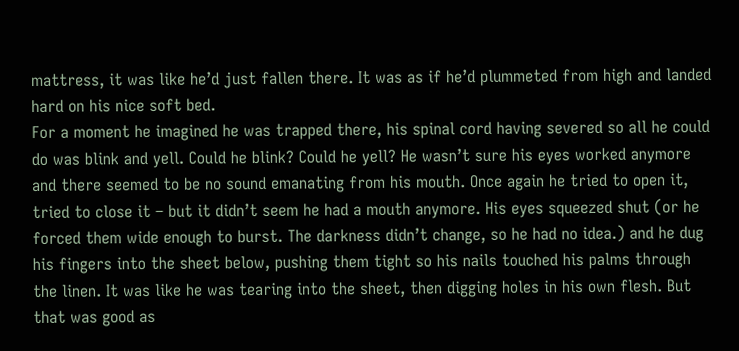mattress, it was like he’d just fallen there. It was as if he’d plummeted from high and landed hard on his nice soft bed.
For a moment he imagined he was trapped there, his spinal cord having severed so all he could do was blink and yell. Could he blink? Could he yell? He wasn’t sure his eyes worked anymore and there seemed to be no sound emanating from his mouth. Once again he tried to open it, tried to close it – but it didn’t seem he had a mouth anymore. His eyes squeezed shut (or he forced them wide enough to burst. The darkness didn’t change, so he had no idea.) and he dug his fingers into the sheet below, pushing them tight so his nails touched his palms through the linen. It was like he was tearing into the sheet, then digging holes in his own flesh. But that was good as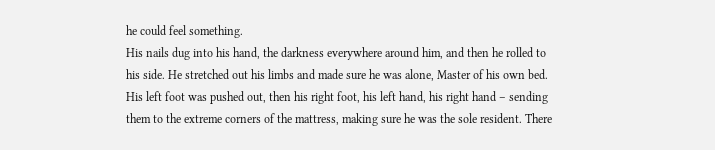he could feel something.
His nails dug into his hand, the darkness everywhere around him, and then he rolled to his side. He stretched out his limbs and made sure he was alone, Master of his own bed. His left foot was pushed out, then his right foot, his left hand, his right hand – sending them to the extreme corners of the mattress, making sure he was the sole resident. There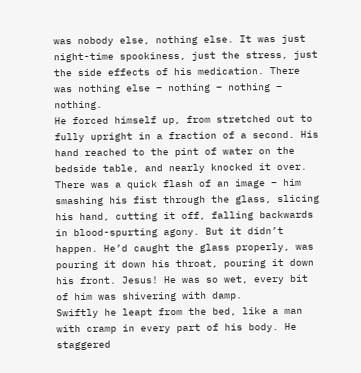was nobody else, nothing else. It was just night-time spookiness, just the stress, just the side effects of his medication. There was nothing else – nothing – nothing – nothing.
He forced himself up, from stretched out to fully upright in a fraction of a second. His hand reached to the pint of water on the bedside table, and nearly knocked it over. There was a quick flash of an image – him smashing his fist through the glass, slicing his hand, cutting it off, falling backwards in blood-spurting agony. But it didn’t happen. He’d caught the glass properly, was pouring it down his throat, pouring it down his front. Jesus! He was so wet, every bit of him was shivering with damp.
Swiftly he leapt from the bed, like a man with cramp in every part of his body. He staggered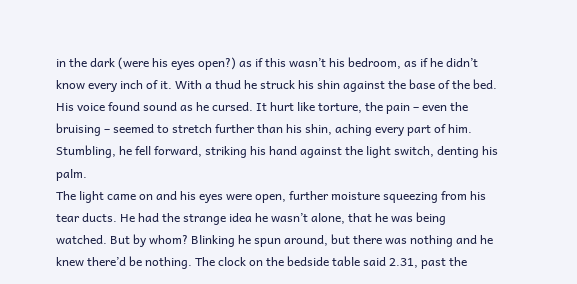in the dark (were his eyes open?) as if this wasn’t his bedroom, as if he didn’t know every inch of it. With a thud he struck his shin against the base of the bed. His voice found sound as he cursed. It hurt like torture, the pain – even the bruising – seemed to stretch further than his shin, aching every part of him. Stumbling, he fell forward, striking his hand against the light switch, denting his palm.
The light came on and his eyes were open, further moisture squeezing from his tear ducts. He had the strange idea he wasn’t alone, that he was being watched. But by whom? Blinking he spun around, but there was nothing and he knew there’d be nothing. The clock on the bedside table said 2.31, past the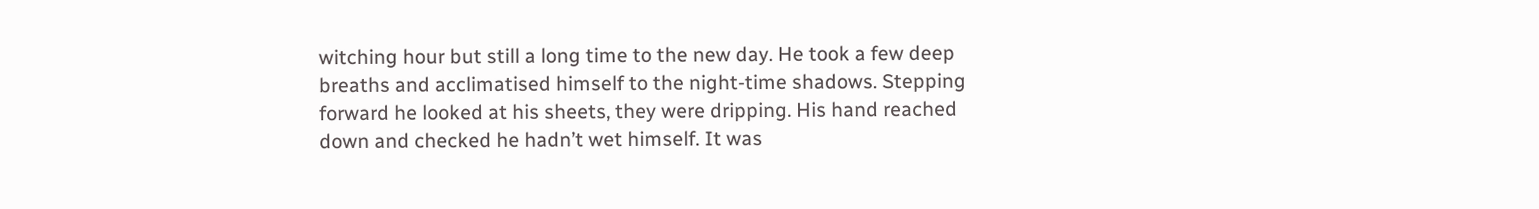witching hour but still a long time to the new day. He took a few deep breaths and acclimatised himself to the night-time shadows. Stepping forward he looked at his sheets, they were dripping. His hand reached down and checked he hadn’t wet himself. It was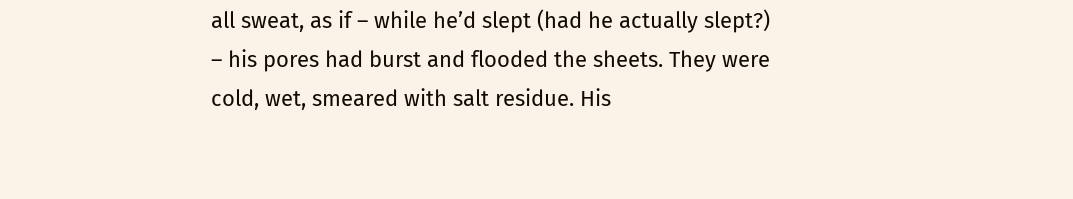all sweat, as if – while he’d slept (had he actually slept?) – his pores had burst and flooded the sheets. They were cold, wet, smeared with salt residue. His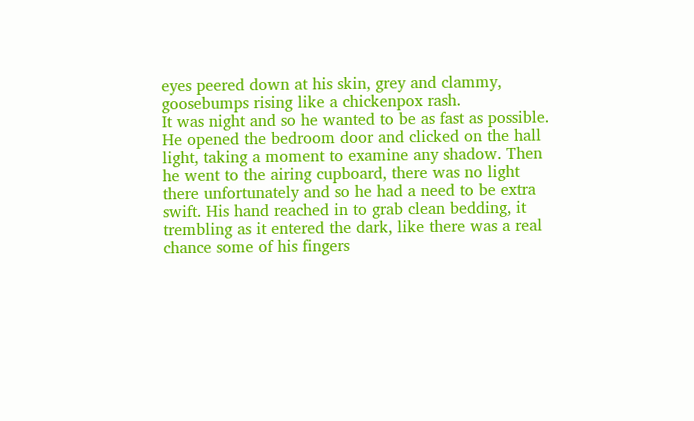eyes peered down at his skin, grey and clammy, goosebumps rising like a chickenpox rash.
It was night and so he wanted to be as fast as possible. He opened the bedroom door and clicked on the hall light, taking a moment to examine any shadow. Then he went to the airing cupboard, there was no light there unfortunately and so he had a need to be extra swift. His hand reached in to grab clean bedding, it trembling as it entered the dark, like there was a real chance some of his fingers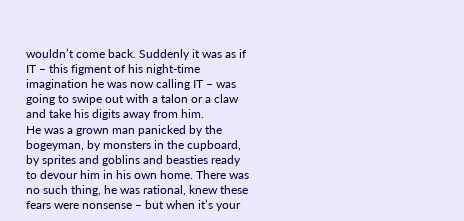wouldn’t come back. Suddenly it was as if IT – this figment of his night-time imagination he was now calling IT – was going to swipe out with a talon or a claw and take his digits away from him.
He was a grown man panicked by the bogeyman, by monsters in the cupboard, by sprites and goblins and beasties ready to devour him in his own home. There was no such thing, he was rational, knew these fears were nonsense – but when it’s your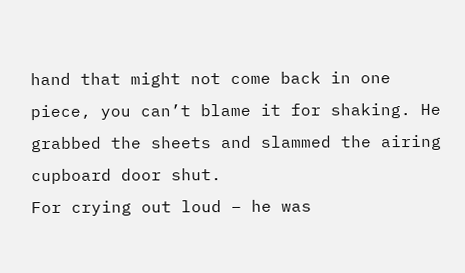hand that might not come back in one piece, you can’t blame it for shaking. He grabbed the sheets and slammed the airing cupboard door shut.
For crying out loud – he was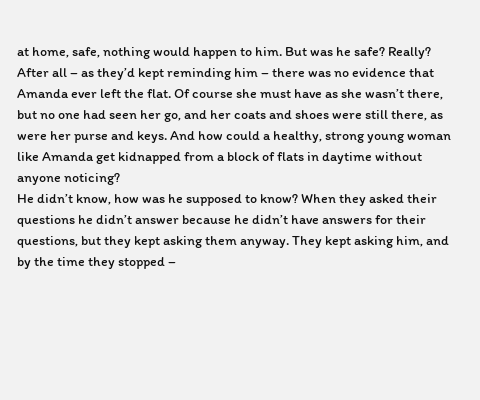at home, safe, nothing would happen to him. But was he safe? Really? After all – as they’d kept reminding him – there was no evidence that Amanda ever left the flat. Of course she must have as she wasn’t there, but no one had seen her go, and her coats and shoes were still there, as were her purse and keys. And how could a healthy, strong young woman like Amanda get kidnapped from a block of flats in daytime without anyone noticing?
He didn’t know, how was he supposed to know? When they asked their questions he didn’t answer because he didn’t have answers for their questions, but they kept asking them anyway. They kept asking him, and by the time they stopped –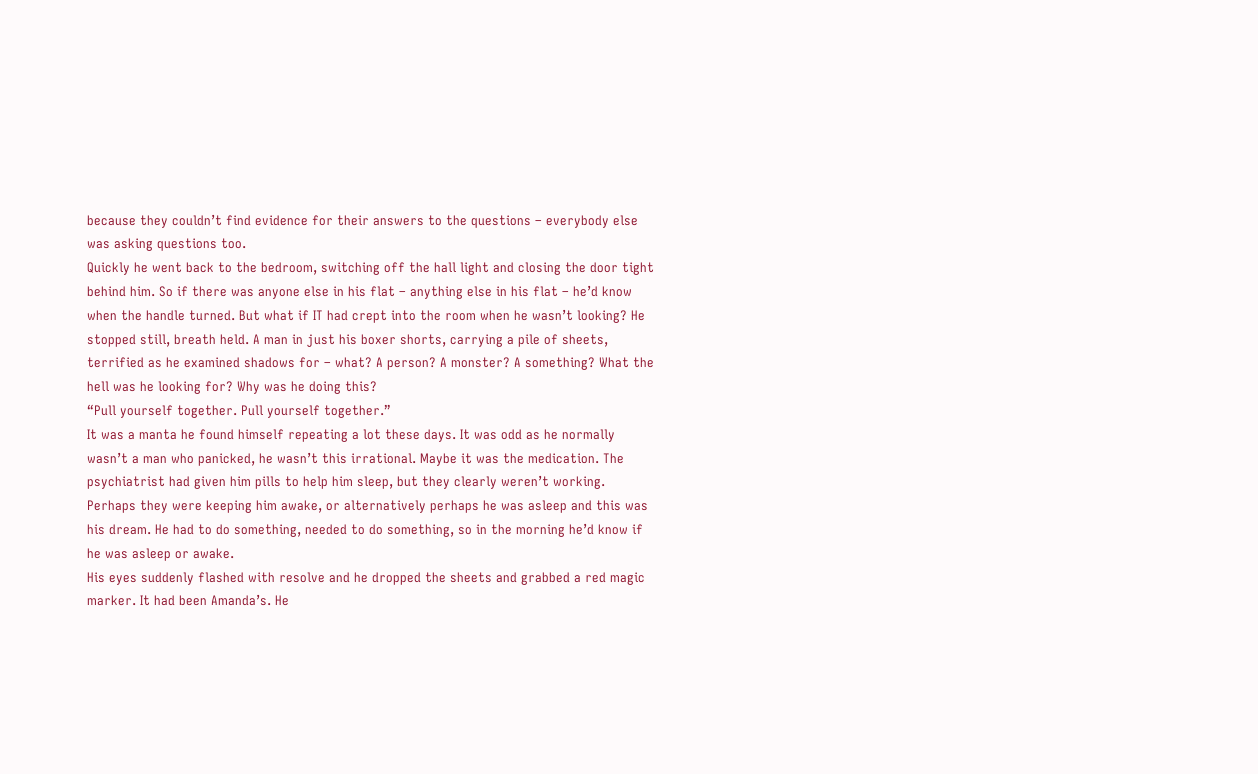because they couldn’t find evidence for their answers to the questions – everybody else was asking questions too.
Quickly he went back to the bedroom, switching off the hall light and closing the door tight behind him. So if there was anyone else in his flat – anything else in his flat – he’d know when the handle turned. But what if IT had crept into the room when he wasn’t looking? He stopped still, breath held. A man in just his boxer shorts, carrying a pile of sheets, terrified as he examined shadows for – what? A person? A monster? A something? What the hell was he looking for? Why was he doing this?
“Pull yourself together. Pull yourself together.”
It was a manta he found himself repeating a lot these days. It was odd as he normally wasn’t a man who panicked, he wasn’t this irrational. Maybe it was the medication. The psychiatrist had given him pills to help him sleep, but they clearly weren’t working. Perhaps they were keeping him awake, or alternatively perhaps he was asleep and this was his dream. He had to do something, needed to do something, so in the morning he’d know if he was asleep or awake.
His eyes suddenly flashed with resolve and he dropped the sheets and grabbed a red magic marker. It had been Amanda’s. He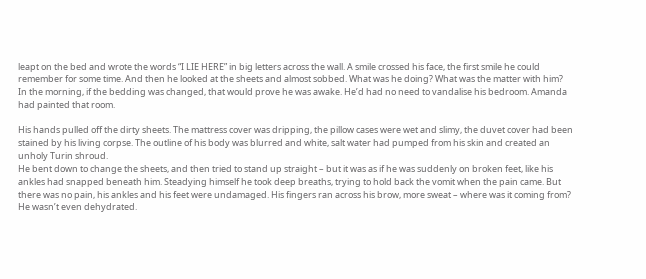leapt on the bed and wrote the words “I LIE HERE” in big letters across the wall. A smile crossed his face, the first smile he could remember for some time. And then he looked at the sheets and almost sobbed. What was he doing? What was the matter with him? In the morning, if the bedding was changed, that would prove he was awake. He’d had no need to vandalise his bedroom. Amanda had painted that room.

His hands pulled off the dirty sheets. The mattress cover was dripping, the pillow cases were wet and slimy, the duvet cover had been stained by his living corpse. The outline of his body was blurred and white, salt water had pumped from his skin and created an unholy Turin shroud.
He bent down to change the sheets, and then tried to stand up straight – but it was as if he was suddenly on broken feet, like his ankles had snapped beneath him. Steadying himself he took deep breaths, trying to hold back the vomit when the pain came. But there was no pain, his ankles and his feet were undamaged. His fingers ran across his brow, more sweat – where was it coming from? He wasn’t even dehydrated.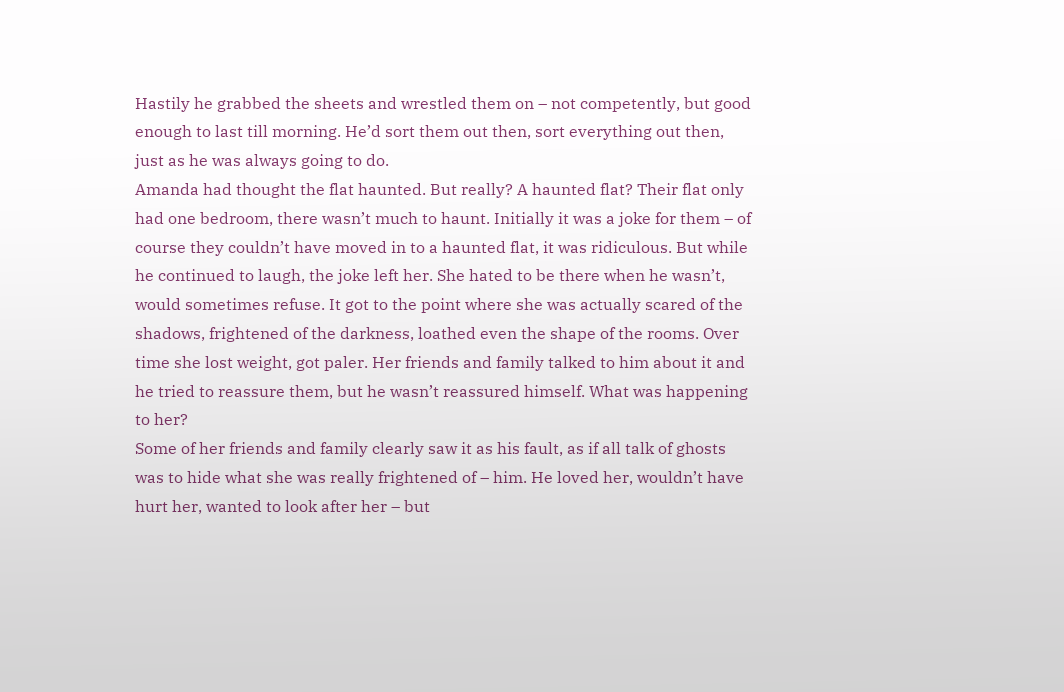Hastily he grabbed the sheets and wrestled them on – not competently, but good enough to last till morning. He’d sort them out then, sort everything out then, just as he was always going to do.
Amanda had thought the flat haunted. But really? A haunted flat? Their flat only had one bedroom, there wasn’t much to haunt. Initially it was a joke for them – of course they couldn’t have moved in to a haunted flat, it was ridiculous. But while he continued to laugh, the joke left her. She hated to be there when he wasn’t, would sometimes refuse. It got to the point where she was actually scared of the shadows, frightened of the darkness, loathed even the shape of the rooms. Over time she lost weight, got paler. Her friends and family talked to him about it and he tried to reassure them, but he wasn’t reassured himself. What was happening to her?
Some of her friends and family clearly saw it as his fault, as if all talk of ghosts was to hide what she was really frightened of – him. He loved her, wouldn’t have hurt her, wanted to look after her – but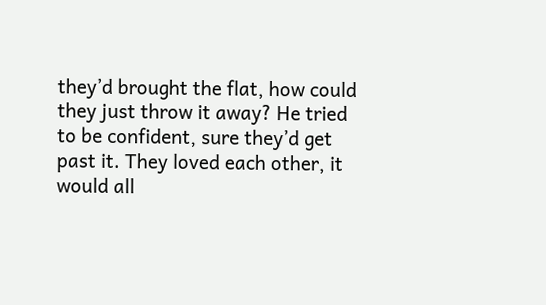they’d brought the flat, how could they just throw it away? He tried to be confident, sure they’d get past it. They loved each other, it would all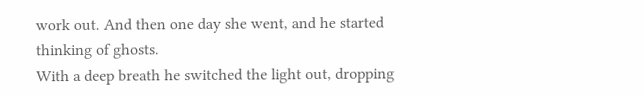work out. And then one day she went, and he started thinking of ghosts.
With a deep breath he switched the light out, dropping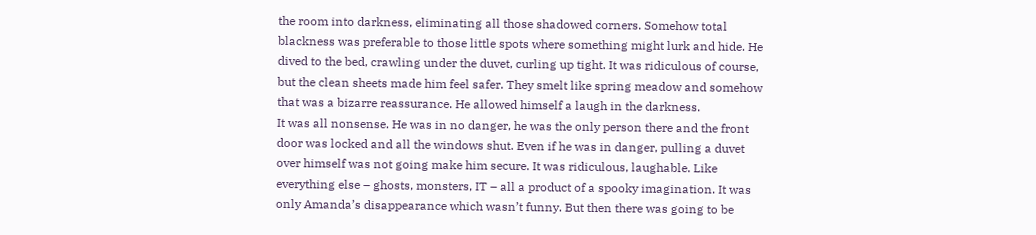the room into darkness, eliminating all those shadowed corners. Somehow total blackness was preferable to those little spots where something might lurk and hide. He dived to the bed, crawling under the duvet, curling up tight. It was ridiculous of course, but the clean sheets made him feel safer. They smelt like spring meadow and somehow that was a bizarre reassurance. He allowed himself a laugh in the darkness.
It was all nonsense. He was in no danger, he was the only person there and the front door was locked and all the windows shut. Even if he was in danger, pulling a duvet over himself was not going make him secure. It was ridiculous, laughable. Like everything else – ghosts, monsters, IT – all a product of a spooky imagination. It was only Amanda’s disappearance which wasn’t funny. But then there was going to be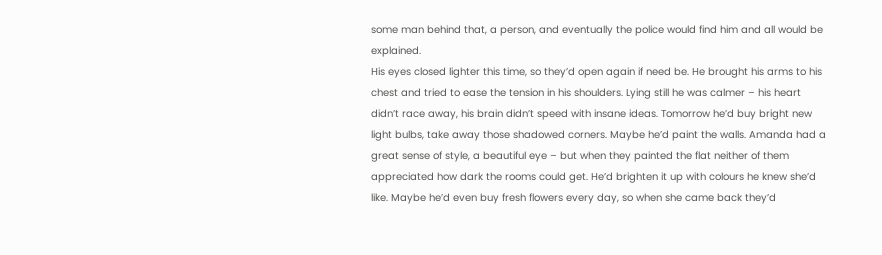some man behind that, a person, and eventually the police would find him and all would be explained.
His eyes closed lighter this time, so they’d open again if need be. He brought his arms to his chest and tried to ease the tension in his shoulders. Lying still he was calmer – his heart didn’t race away, his brain didn’t speed with insane ideas. Tomorrow he’d buy bright new light bulbs, take away those shadowed corners. Maybe he’d paint the walls. Amanda had a great sense of style, a beautiful eye – but when they painted the flat neither of them appreciated how dark the rooms could get. He’d brighten it up with colours he knew she’d like. Maybe he’d even buy fresh flowers every day, so when she came back they’d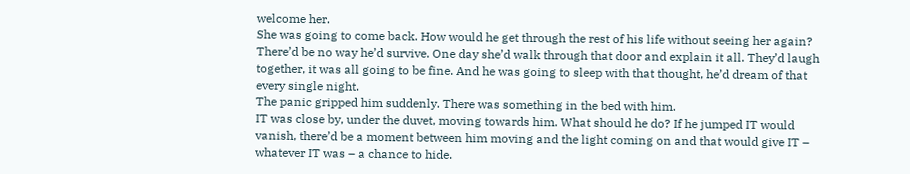welcome her.
She was going to come back. How would he get through the rest of his life without seeing her again? There’d be no way he’d survive. One day she’d walk through that door and explain it all. They’d laugh together, it was all going to be fine. And he was going to sleep with that thought, he’d dream of that every single night.
The panic gripped him suddenly. There was something in the bed with him.
IT was close by, under the duvet, moving towards him. What should he do? If he jumped IT would vanish, there’d be a moment between him moving and the light coming on and that would give IT – whatever IT was – a chance to hide.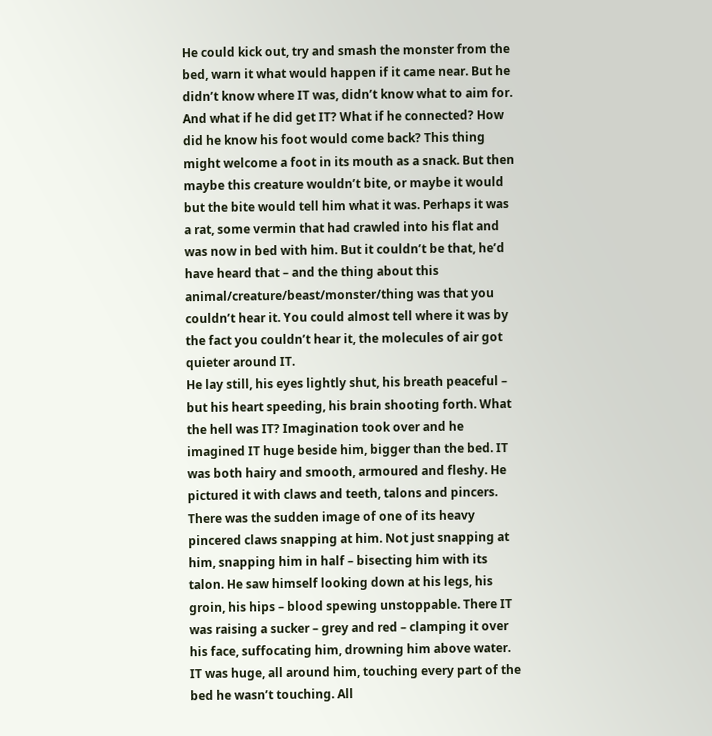He could kick out, try and smash the monster from the bed, warn it what would happen if it came near. But he didn’t know where IT was, didn’t know what to aim for. And what if he did get IT? What if he connected? How did he know his foot would come back? This thing might welcome a foot in its mouth as a snack. But then maybe this creature wouldn’t bite, or maybe it would but the bite would tell him what it was. Perhaps it was a rat, some vermin that had crawled into his flat and was now in bed with him. But it couldn’t be that, he’d have heard that – and the thing about this animal/creature/beast/monster/thing was that you couldn’t hear it. You could almost tell where it was by the fact you couldn’t hear it, the molecules of air got quieter around IT.
He lay still, his eyes lightly shut, his breath peaceful – but his heart speeding, his brain shooting forth. What the hell was IT? Imagination took over and he imagined IT huge beside him, bigger than the bed. IT was both hairy and smooth, armoured and fleshy. He pictured it with claws and teeth, talons and pincers. There was the sudden image of one of its heavy pincered claws snapping at him. Not just snapping at him, snapping him in half – bisecting him with its talon. He saw himself looking down at his legs, his groin, his hips – blood spewing unstoppable. There IT was raising a sucker – grey and red – clamping it over his face, suffocating him, drowning him above water.
IT was huge, all around him, touching every part of the bed he wasn’t touching. All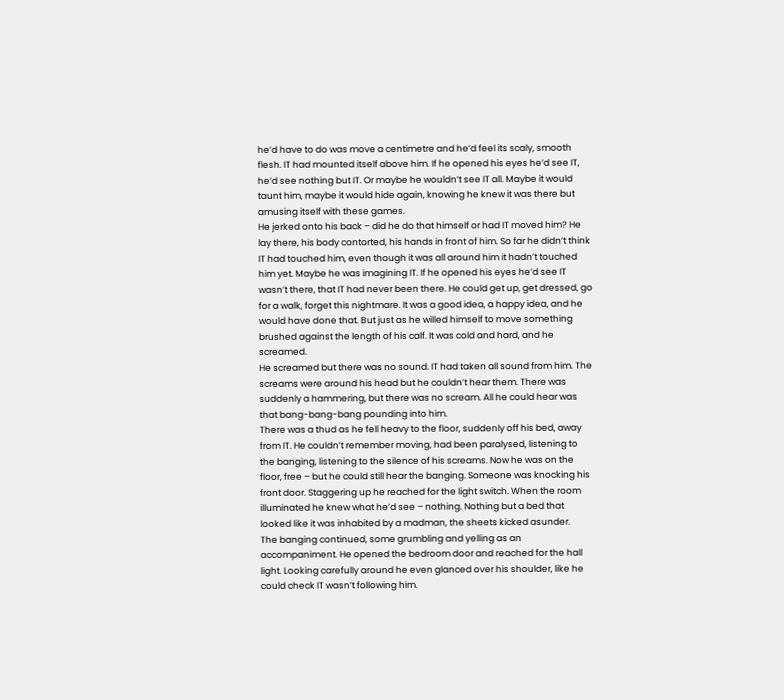he’d have to do was move a centimetre and he’d feel its scaly, smooth flesh. IT had mounted itself above him. If he opened his eyes he’d see IT, he’d see nothing but IT. Or maybe he wouldn’t see IT all. Maybe it would taunt him, maybe it would hide again, knowing he knew it was there but amusing itself with these games.
He jerked onto his back – did he do that himself or had IT moved him? He lay there, his body contorted, his hands in front of him. So far he didn’t think IT had touched him, even though it was all around him it hadn’t touched him yet. Maybe he was imagining IT. If he opened his eyes he’d see IT wasn’t there, that IT had never been there. He could get up, get dressed, go for a walk, forget this nightmare. It was a good idea, a happy idea, and he would have done that. But just as he willed himself to move something brushed against the length of his calf. It was cold and hard, and he screamed.
He screamed but there was no sound. IT had taken all sound from him. The screams were around his head but he couldn’t hear them. There was suddenly a hammering, but there was no scream. All he could hear was that bang-bang-bang pounding into him.
There was a thud as he fell heavy to the floor, suddenly off his bed, away from IT. He couldn’t remember moving, had been paralysed, listening to the banging, listening to the silence of his screams. Now he was on the floor, free – but he could still hear the banging. Someone was knocking his front door. Staggering up he reached for the light switch. When the room illuminated he knew what he’d see – nothing. Nothing but a bed that looked like it was inhabited by a madman, the sheets kicked asunder.
The banging continued, some grumbling and yelling as an accompaniment. He opened the bedroom door and reached for the hall light. Looking carefully around he even glanced over his shoulder, like he could check IT wasn’t following him.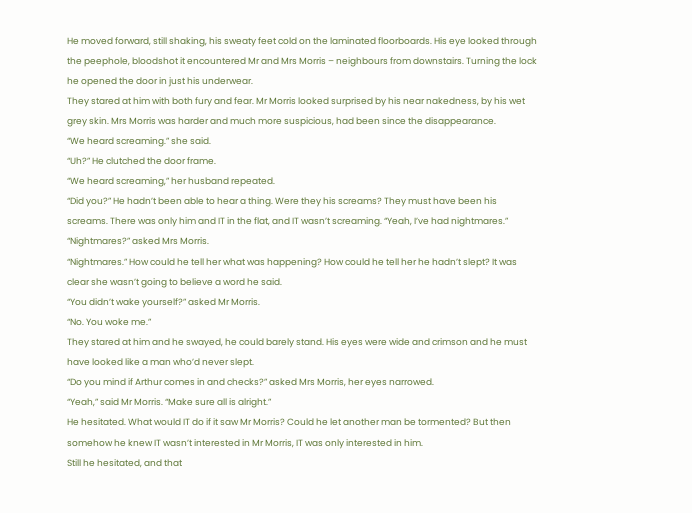He moved forward, still shaking, his sweaty feet cold on the laminated floorboards. His eye looked through the peephole, bloodshot it encountered Mr and Mrs Morris – neighbours from downstairs. Turning the lock he opened the door in just his underwear.
They stared at him with both fury and fear. Mr Morris looked surprised by his near nakedness, by his wet grey skin. Mrs Morris was harder and much more suspicious, had been since the disappearance.
“We heard screaming.” she said.
“Uh?” He clutched the door frame.
“We heard screaming,” her husband repeated.
“Did you?” He hadn’t been able to hear a thing. Were they his screams? They must have been his screams. There was only him and IT in the flat, and IT wasn’t screaming. “Yeah, I’ve had nightmares.”
“Nightmares?” asked Mrs Morris.
“Nightmares.” How could he tell her what was happening? How could he tell her he hadn’t slept? It was clear she wasn’t going to believe a word he said.
“You didn’t wake yourself?” asked Mr Morris.
“No. You woke me.”
They stared at him and he swayed, he could barely stand. His eyes were wide and crimson and he must have looked like a man who’d never slept.
“Do you mind if Arthur comes in and checks?” asked Mrs Morris, her eyes narrowed.
“Yeah,” said Mr Morris. “Make sure all is alright.”
He hesitated. What would IT do if it saw Mr Morris? Could he let another man be tormented? But then somehow he knew IT wasn’t interested in Mr Morris, IT was only interested in him.
Still he hesitated, and that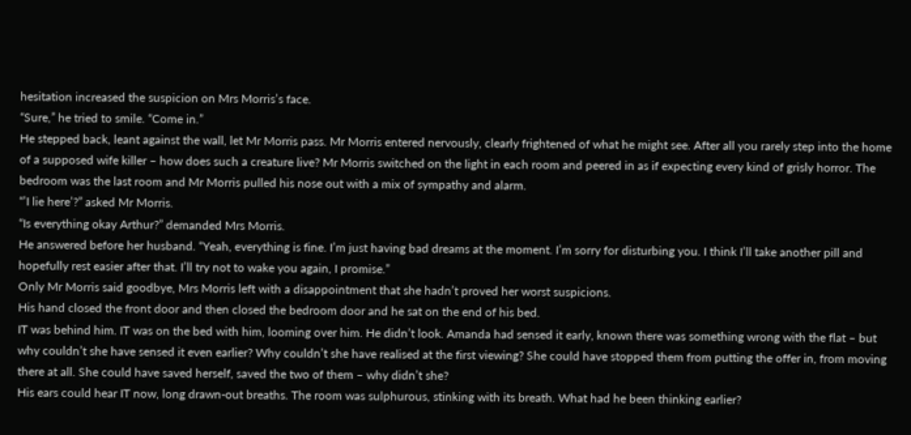hesitation increased the suspicion on Mrs Morris’s face.
“Sure,” he tried to smile. “Come in.”
He stepped back, leant against the wall, let Mr Morris pass. Mr Morris entered nervously, clearly frightened of what he might see. After all you rarely step into the home of a supposed wife killer – how does such a creature live? Mr Morris switched on the light in each room and peered in as if expecting every kind of grisly horror. The bedroom was the last room and Mr Morris pulled his nose out with a mix of sympathy and alarm.
“’I lie here’?” asked Mr Morris.
“Is everything okay Arthur?” demanded Mrs Morris.
He answered before her husband. “Yeah, everything is fine. I’m just having bad dreams at the moment. I’m sorry for disturbing you. I think I’ll take another pill and hopefully rest easier after that. I’ll try not to wake you again, I promise.”
Only Mr Morris said goodbye, Mrs Morris left with a disappointment that she hadn’t proved her worst suspicions.
His hand closed the front door and then closed the bedroom door and he sat on the end of his bed.
IT was behind him. IT was on the bed with him, looming over him. He didn’t look. Amanda had sensed it early, known there was something wrong with the flat – but why couldn’t she have sensed it even earlier? Why couldn’t she have realised at the first viewing? She could have stopped them from putting the offer in, from moving there at all. She could have saved herself, saved the two of them – why didn’t she?
His ears could hear IT now, long drawn-out breaths. The room was sulphurous, stinking with its breath. What had he been thinking earlier?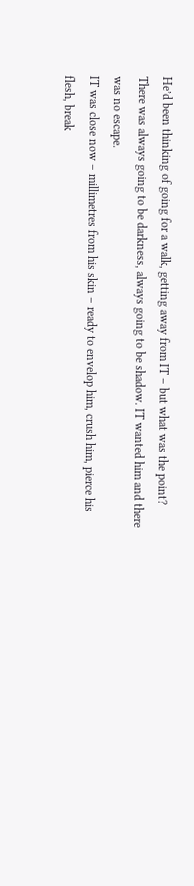He’d been thinking of going for a walk, getting away from IT – but what was the point? There was always going to be darkness, always going to be shadow. IT wanted him and there was no escape.
IT was close now – millimetres from his skin – ready to envelop him, crush him, pierce his flesh, break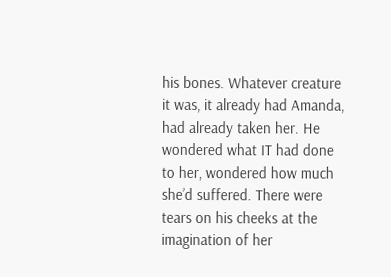his bones. Whatever creature it was, it already had Amanda, had already taken her. He wondered what IT had done to her, wondered how much she’d suffered. There were tears on his cheeks at the imagination of her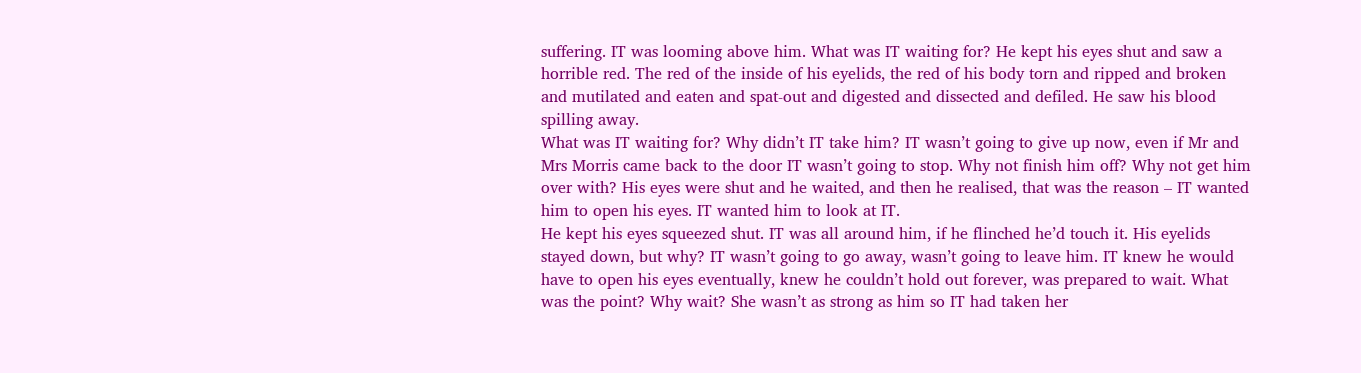suffering. IT was looming above him. What was IT waiting for? He kept his eyes shut and saw a horrible red. The red of the inside of his eyelids, the red of his body torn and ripped and broken and mutilated and eaten and spat-out and digested and dissected and defiled. He saw his blood spilling away.
What was IT waiting for? Why didn’t IT take him? IT wasn’t going to give up now, even if Mr and Mrs Morris came back to the door IT wasn’t going to stop. Why not finish him off? Why not get him over with? His eyes were shut and he waited, and then he realised, that was the reason – IT wanted him to open his eyes. IT wanted him to look at IT.
He kept his eyes squeezed shut. IT was all around him, if he flinched he’d touch it. His eyelids stayed down, but why? IT wasn’t going to go away, wasn’t going to leave him. IT knew he would have to open his eyes eventually, knew he couldn’t hold out forever, was prepared to wait. What was the point? Why wait? She wasn’t as strong as him so IT had taken her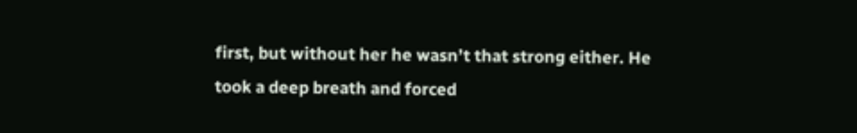first, but without her he wasn’t that strong either. He took a deep breath and forced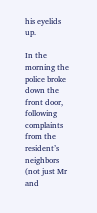his eyelids up.

In the morning the police broke down the front door, following complaints from the resident’s neighbors (not just Mr and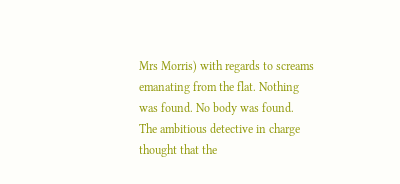Mrs Morris) with regards to screams emanating from the flat. Nothing was found. No body was found. The ambitious detective in charge thought that the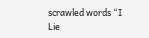scrawled words “I Lie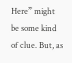Here” might be some kind of clue. But, as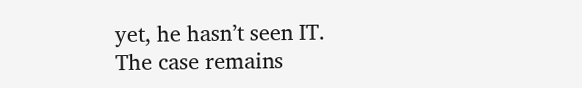yet, he hasn’t seen IT.
The case remains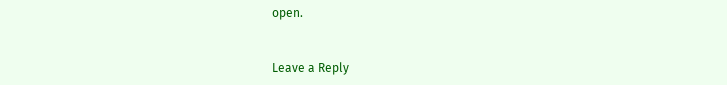open.


Leave a Reply